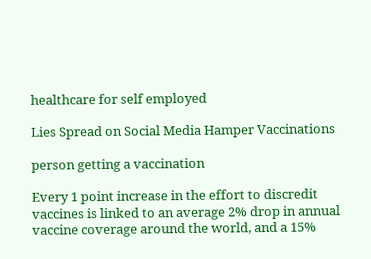healthcare for self employed

Lies Spread on Social Media Hamper Vaccinations

person getting a vaccination

Every 1 point increase in the effort to discredit vaccines is linked to an average 2% drop in annual vaccine coverage around the world, and a 15%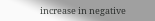increase in negative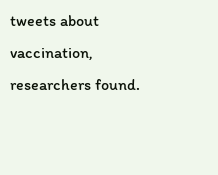tweets about vaccination, researchers found.